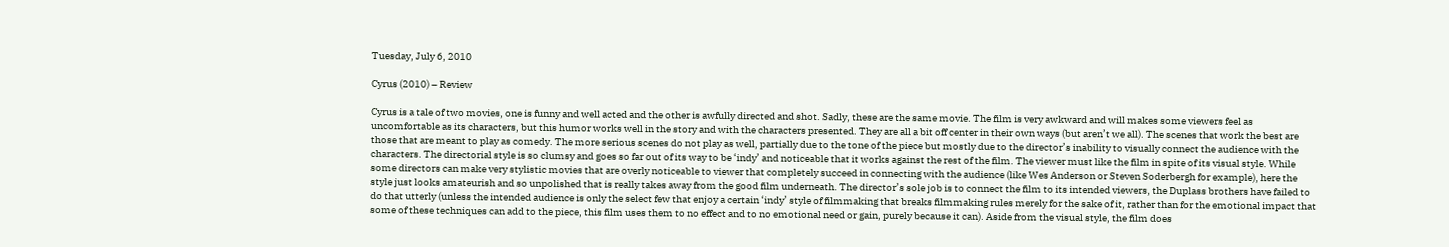Tuesday, July 6, 2010

Cyrus (2010) – Review

Cyrus is a tale of two movies, one is funny and well acted and the other is awfully directed and shot. Sadly, these are the same movie. The film is very awkward and will makes some viewers feel as uncomfortable as its characters, but this humor works well in the story and with the characters presented. They are all a bit off center in their own ways (but aren’t we all). The scenes that work the best are those that are meant to play as comedy. The more serious scenes do not play as well, partially due to the tone of the piece but mostly due to the director’s inability to visually connect the audience with the characters. The directorial style is so clumsy and goes so far out of its way to be ‘indy’ and noticeable that it works against the rest of the film. The viewer must like the film in spite of its visual style. While some directors can make very stylistic movies that are overly noticeable to viewer that completely succeed in connecting with the audience (like Wes Anderson or Steven Soderbergh for example), here the style just looks amateurish and so unpolished that is really takes away from the good film underneath. The director’s sole job is to connect the film to its intended viewers, the Duplass brothers have failed to do that utterly (unless the intended audience is only the select few that enjoy a certain ‘indy’ style of filmmaking that breaks filmmaking rules merely for the sake of it, rather than for the emotional impact that some of these techniques can add to the piece, this film uses them to no effect and to no emotional need or gain, purely because it can). Aside from the visual style, the film does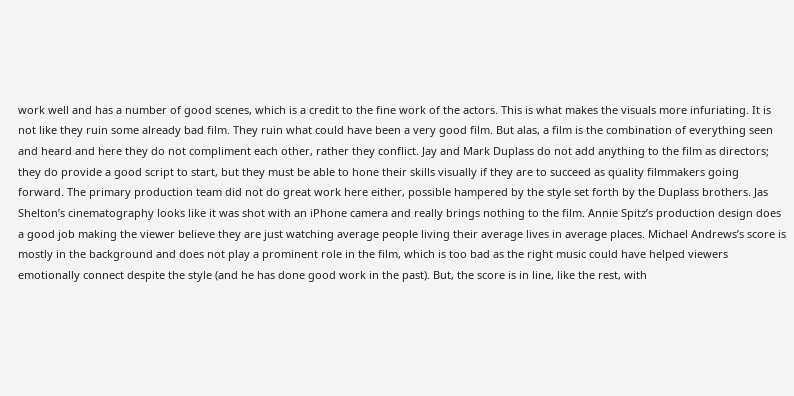work well and has a number of good scenes, which is a credit to the fine work of the actors. This is what makes the visuals more infuriating. It is not like they ruin some already bad film. They ruin what could have been a very good film. But alas, a film is the combination of everything seen and heard and here they do not compliment each other, rather they conflict. Jay and Mark Duplass do not add anything to the film as directors; they do provide a good script to start, but they must be able to hone their skills visually if they are to succeed as quality filmmakers going forward. The primary production team did not do great work here either, possible hampered by the style set forth by the Duplass brothers. Jas Shelton’s cinematography looks like it was shot with an iPhone camera and really brings nothing to the film. Annie Spitz’s production design does a good job making the viewer believe they are just watching average people living their average lives in average places. Michael Andrews’s score is mostly in the background and does not play a prominent role in the film, which is too bad as the right music could have helped viewers emotionally connect despite the style (and he has done good work in the past). But, the score is in line, like the rest, with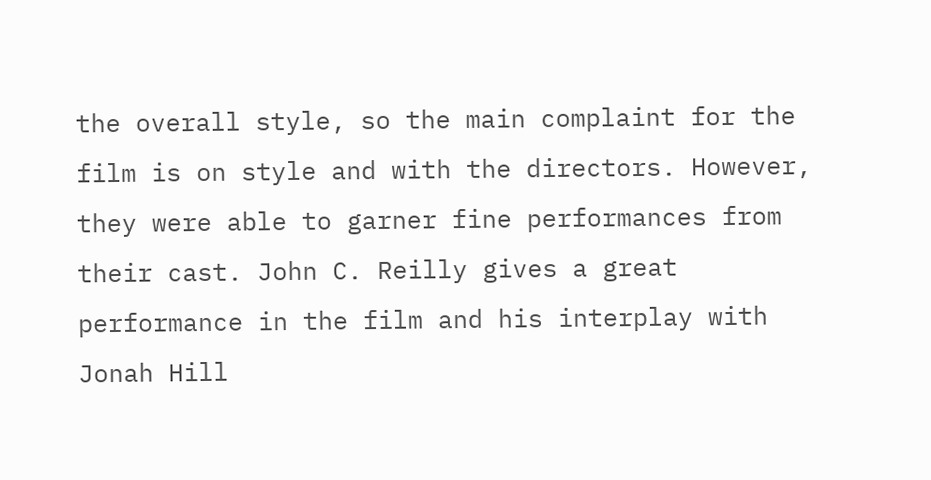the overall style, so the main complaint for the film is on style and with the directors. However, they were able to garner fine performances from their cast. John C. Reilly gives a great performance in the film and his interplay with Jonah Hill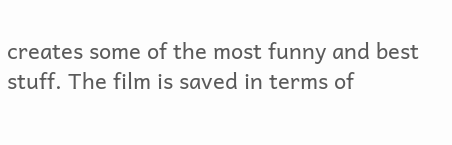creates some of the most funny and best stuff. The film is saved in terms of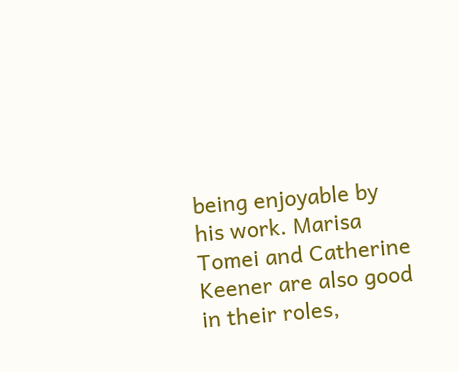being enjoyable by his work. Marisa Tomei and Catherine Keener are also good in their roles,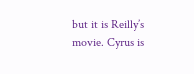but it is Reilly’s movie. Cyrus is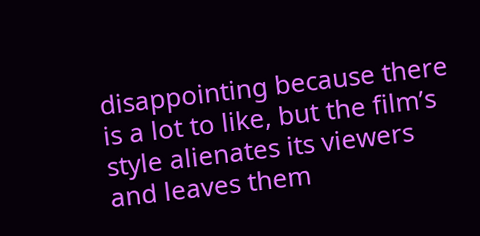disappointing because there is a lot to like, but the film’s style alienates its viewers and leaves them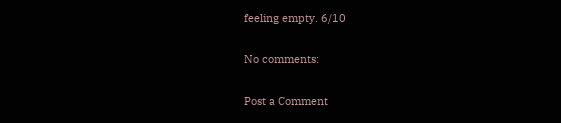feeling empty. 6/10

No comments:

Post a Comment